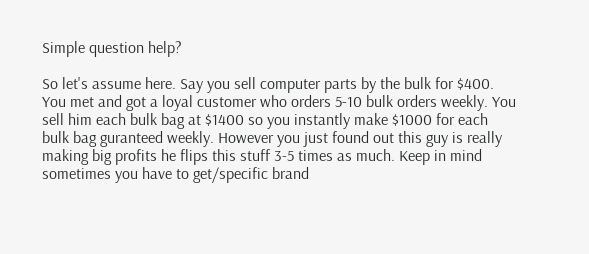Simple question help?

So let's assume here. Say you sell computer parts by the bulk for $400. You met and got a loyal customer who orders 5-10 bulk orders weekly. You sell him each bulk bag at $1400 so you instantly make $1000 for each bulk bag guranteed weekly. However you just found out this guy is really making big profits he flips this stuff 3-5 times as much. Keep in mind sometimes you have to get/specific brand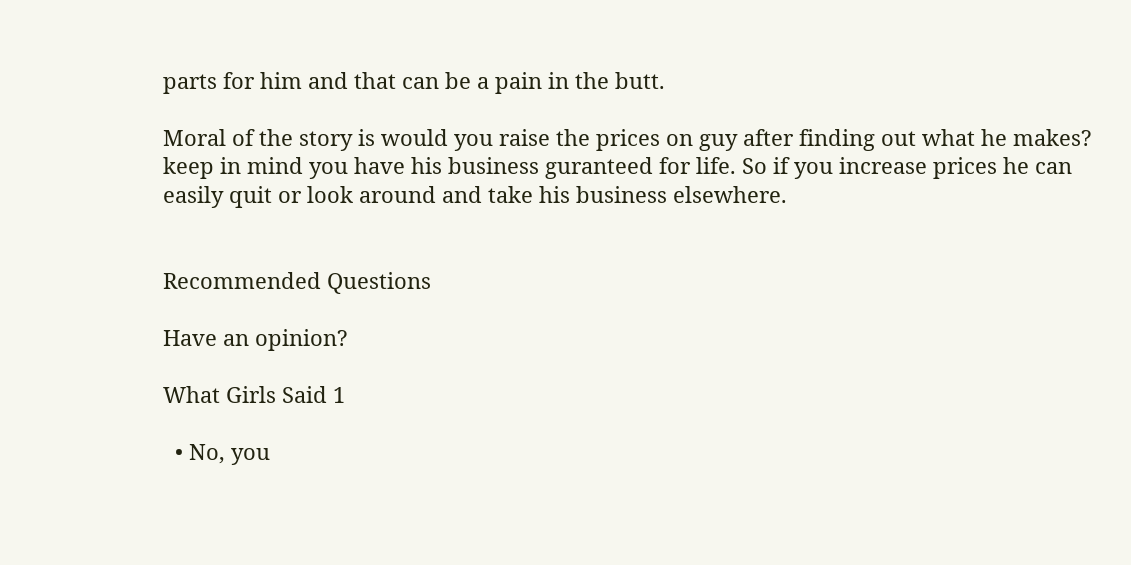parts for him and that can be a pain in the butt.

Moral of the story is would you raise the prices on guy after finding out what he makes? keep in mind you have his business guranteed for life. So if you increase prices he can easily quit or look around and take his business elsewhere.


Recommended Questions

Have an opinion?

What Girls Said 1

  • No, you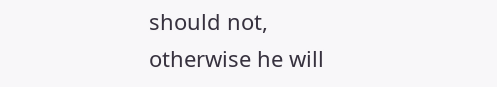should not, otherwise he will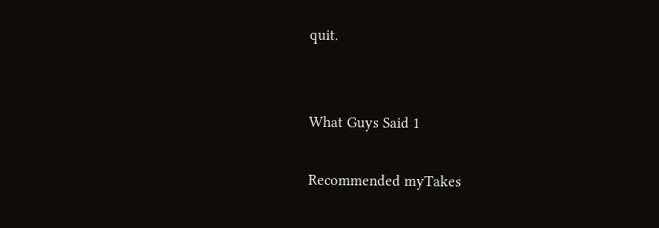quit.


What Guys Said 1

Recommended myTakes